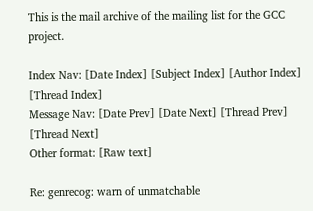This is the mail archive of the mailing list for the GCC project.

Index Nav: [Date Index] [Subject Index] [Author Index] [Thread Index]
Message Nav: [Date Prev] [Date Next] [Thread Prev] [Thread Next]
Other format: [Raw text]

Re: genrecog: warn of unmatchable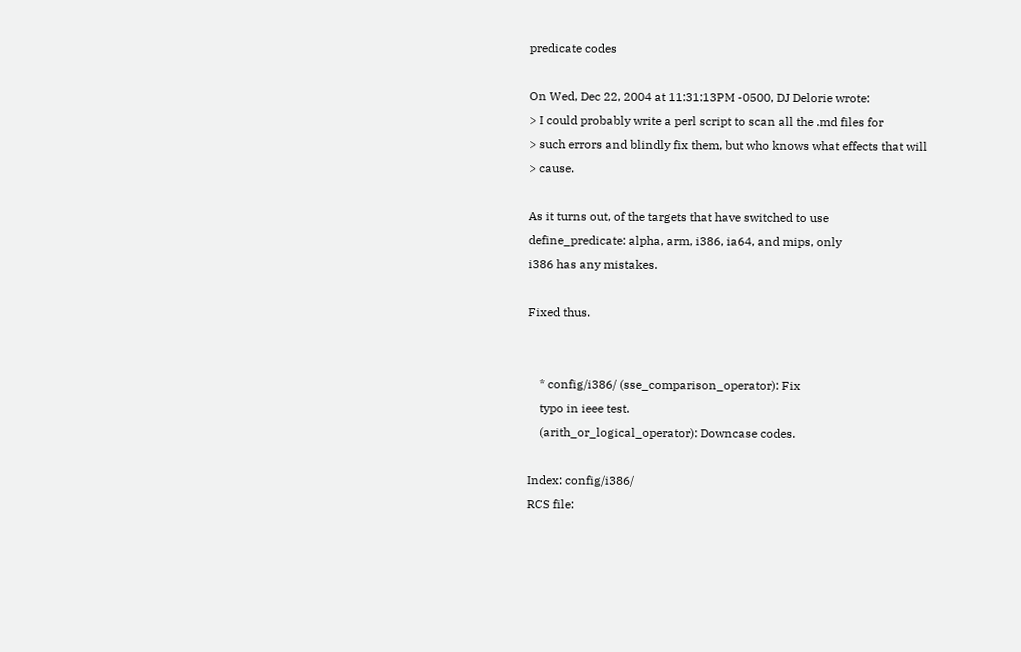predicate codes

On Wed, Dec 22, 2004 at 11:31:13PM -0500, DJ Delorie wrote:
> I could probably write a perl script to scan all the .md files for
> such errors and blindly fix them, but who knows what effects that will
> cause.

As it turns out, of the targets that have switched to use
define_predicate: alpha, arm, i386, ia64, and mips, only
i386 has any mistakes.

Fixed thus.


    * config/i386/ (sse_comparison_operator): Fix
    typo in ieee test.
    (arith_or_logical_operator): Downcase codes.

Index: config/i386/
RCS file: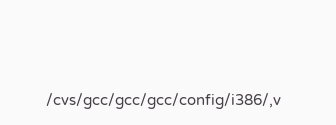/cvs/gcc/gcc/gcc/config/i386/,v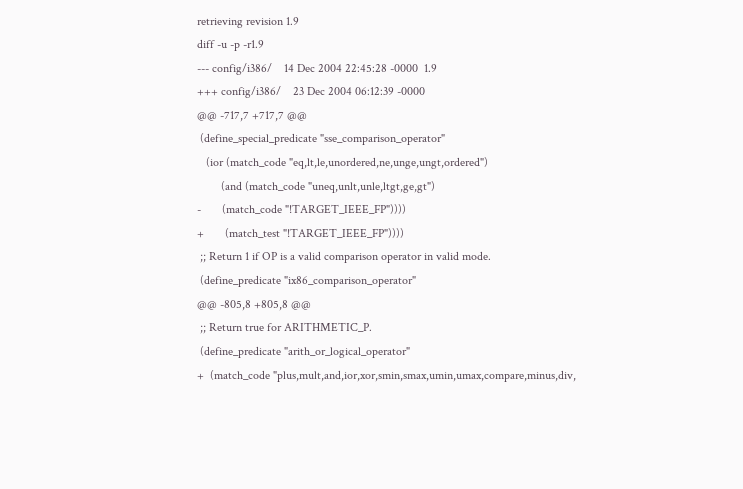retrieving revision 1.9
diff -u -p -r1.9
--- config/i386/    14 Dec 2004 22:45:28 -0000  1.9
+++ config/i386/    23 Dec 2004 06:12:39 -0000
@@ -717,7 +717,7 @@
 (define_special_predicate "sse_comparison_operator"
   (ior (match_code "eq,lt,le,unordered,ne,unge,ungt,ordered")
        (and (match_code "uneq,unlt,unle,ltgt,ge,gt")
-       (match_code "!TARGET_IEEE_FP"))))
+       (match_test "!TARGET_IEEE_FP"))))
 ;; Return 1 if OP is a valid comparison operator in valid mode.
 (define_predicate "ix86_comparison_operator"
@@ -805,8 +805,8 @@
 ;; Return true for ARITHMETIC_P.
 (define_predicate "arith_or_logical_operator"
+  (match_code "plus,mult,and,ior,xor,smin,smax,umin,umax,compare,minus,div,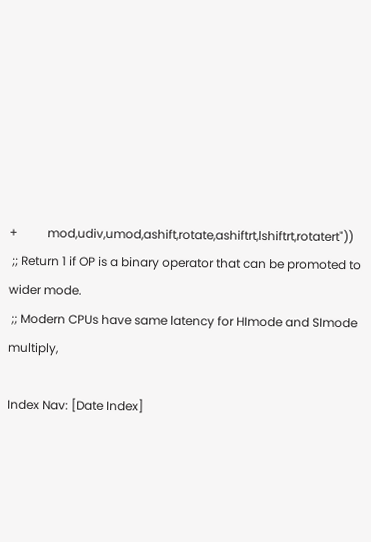+          mod,udiv,umod,ashift,rotate,ashiftrt,lshiftrt,rotatert"))
 ;; Return 1 if OP is a binary operator that can be promoted to wider mode.
 ;; Modern CPUs have same latency for HImode and SImode multiply,

Index Nav: [Date Index]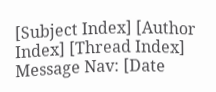[Subject Index] [Author Index] [Thread Index]
Message Nav: [Date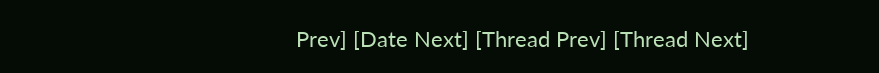Prev] [Date Next] [Thread Prev] [Thread Next]